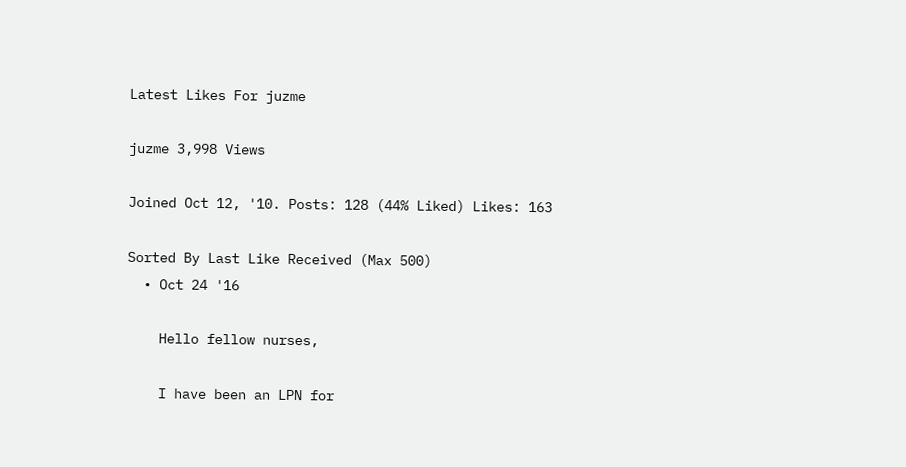Latest Likes For juzme

juzme 3,998 Views

Joined Oct 12, '10. Posts: 128 (44% Liked) Likes: 163

Sorted By Last Like Received (Max 500)
  • Oct 24 '16

    Hello fellow nurses,

    I have been an LPN for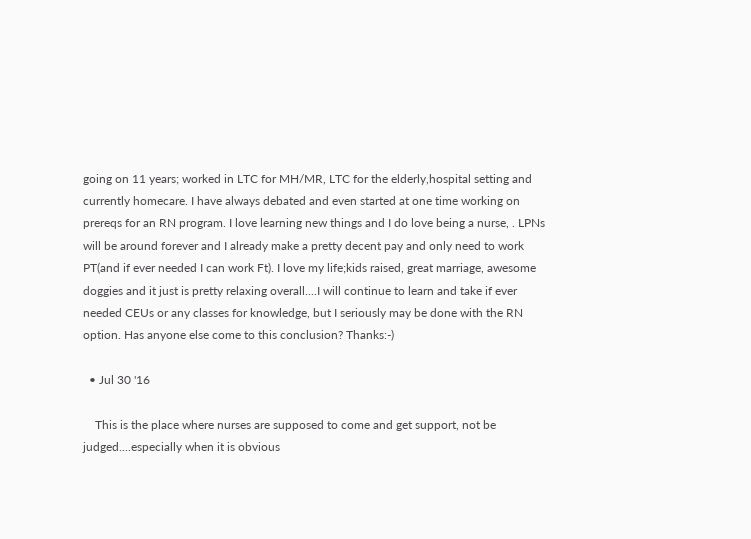going on 11 years; worked in LTC for MH/MR, LTC for the elderly,hospital setting and currently homecare. I have always debated and even started at one time working on prereqs for an RN program. I love learning new things and I do love being a nurse, . LPNs will be around forever and I already make a pretty decent pay and only need to work PT(and if ever needed I can work Ft). I love my life;kids raised, great marriage, awesome doggies and it just is pretty relaxing overall....I will continue to learn and take if ever needed CEUs or any classes for knowledge, but I seriously may be done with the RN option. Has anyone else come to this conclusion? Thanks:-)

  • Jul 30 '16

    This is the place where nurses are supposed to come and get support, not be judged....especially when it is obvious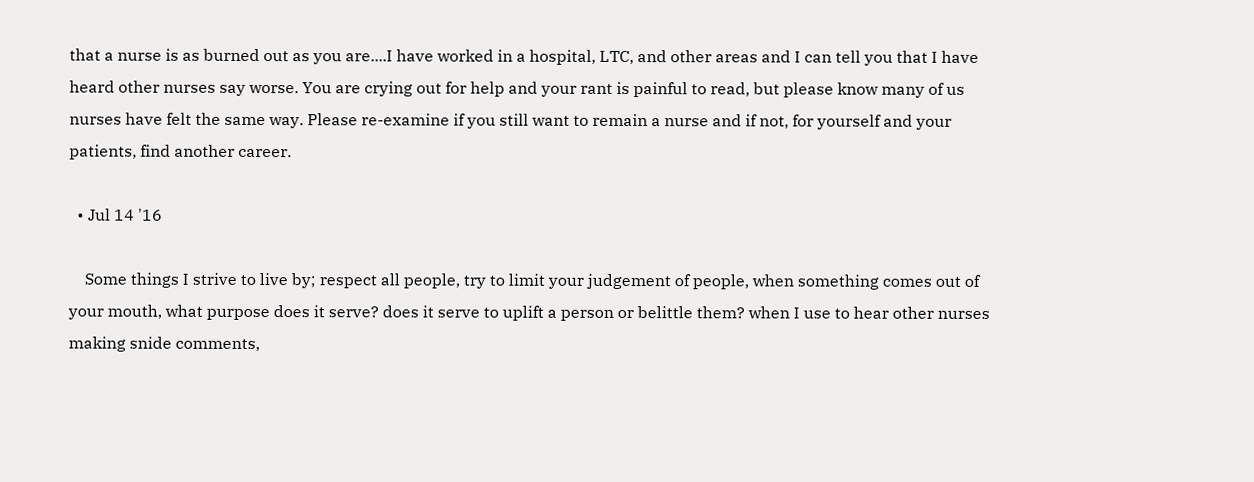that a nurse is as burned out as you are....I have worked in a hospital, LTC, and other areas and I can tell you that I have heard other nurses say worse. You are crying out for help and your rant is painful to read, but please know many of us nurses have felt the same way. Please re-examine if you still want to remain a nurse and if not, for yourself and your patients, find another career.

  • Jul 14 '16

    Some things I strive to live by; respect all people, try to limit your judgement of people, when something comes out of your mouth, what purpose does it serve? does it serve to uplift a person or belittle them? when I use to hear other nurses making snide comments,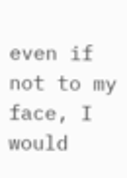even if not to my face, I would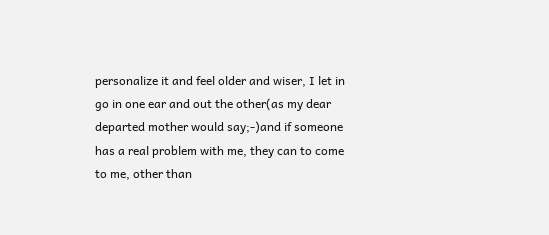personalize it and feel older and wiser, I let in go in one ear and out the other(as my dear departed mother would say;-)and if someone has a real problem with me, they can to come to me, other than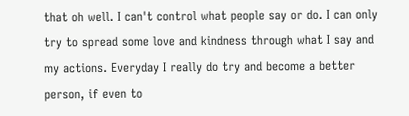that oh well. I can't control what people say or do. I can only try to spread some love and kindness through what I say and my actions. Everyday I really do try and become a better person, if even to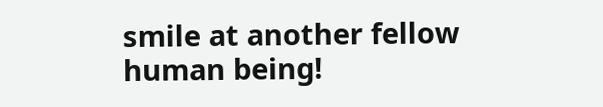smile at another fellow human being!